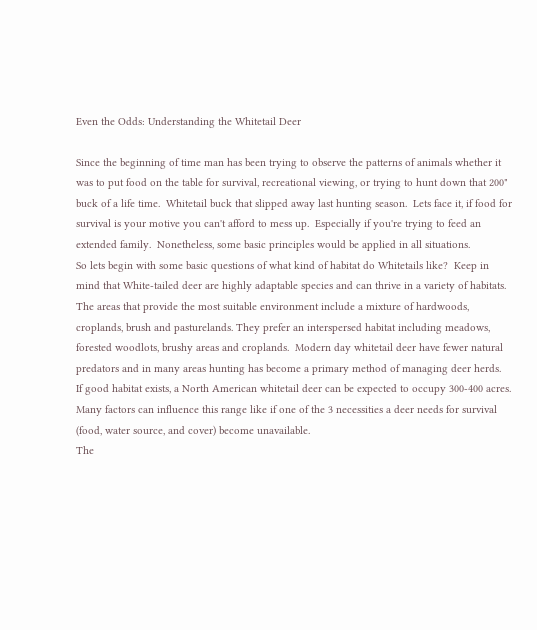Even the Odds: Understanding the Whitetail Deer

Since the beginning of time man has been trying to observe the patterns of animals whether it was to put food on the table for survival, recreational viewing, or trying to hunt down that 200" buck of a life time.  Whitetail buck that slipped away last hunting season.  Lets face it, if food for survival is your motive you can't afford to mess up.  Especially if you're trying to feed an extended family.  Nonetheless, some basic principles would be applied in all situations.
So lets begin with some basic questions of what kind of habitat do Whitetails like?  Keep in mind that White-tailed deer are highly adaptable species and can thrive in a variety of habitats. The areas that provide the most suitable environment include a mixture of hardwoods, croplands, brush and pasturelands. They prefer an interspersed habitat including meadows, forested woodlots, brushy areas and croplands.  Modern day whitetail deer have fewer natural predators and in many areas hunting has become a primary method of managing deer herds.
If good habitat exists, a North American whitetail deer can be expected to occupy 300-400 acres.  Many factors can influence this range like if one of the 3 necessities a deer needs for survival (food, water source, and cover) become unavailable.
The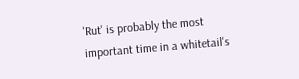'Rut' is probably the most important time in a whitetail's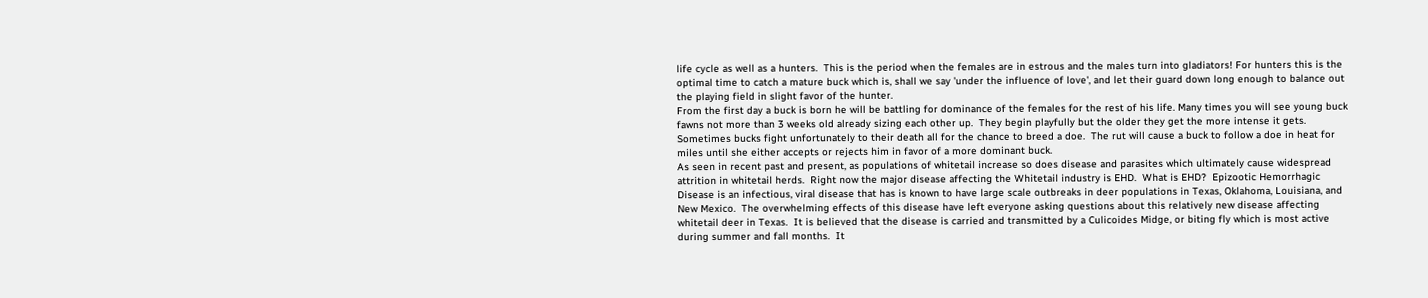life cycle as well as a hunters.  This is the period when the females are in estrous and the males turn into gladiators! For hunters this is the optimal time to catch a mature buck which is, shall we say 'under the influence of love', and let their guard down long enough to balance out the playing field in slight favor of the hunter.
From the first day a buck is born he will be battling for dominance of the females for the rest of his life. Many times you will see young buck fawns not more than 3 weeks old already sizing each other up.  They begin playfully but the older they get the more intense it gets.  Sometimes bucks fight unfortunately to their death all for the chance to breed a doe.  The rut will cause a buck to follow a doe in heat for miles until she either accepts or rejects him in favor of a more dominant buck.
As seen in recent past and present, as populations of whitetail increase so does disease and parasites which ultimately cause widespread attrition in whitetail herds.  Right now the major disease affecting the Whitetail industry is EHD.  What is EHD?  Epizootic Hemorrhagic Disease is an infectious, viral disease that has is known to have large scale outbreaks in deer populations in Texas, Oklahoma, Louisiana, and New Mexico.  The overwhelming effects of this disease have left everyone asking questions about this relatively new disease affecting whitetail deer in Texas.  It is believed that the disease is carried and transmitted by a Culicoides Midge, or biting fly which is most active during summer and fall months.  It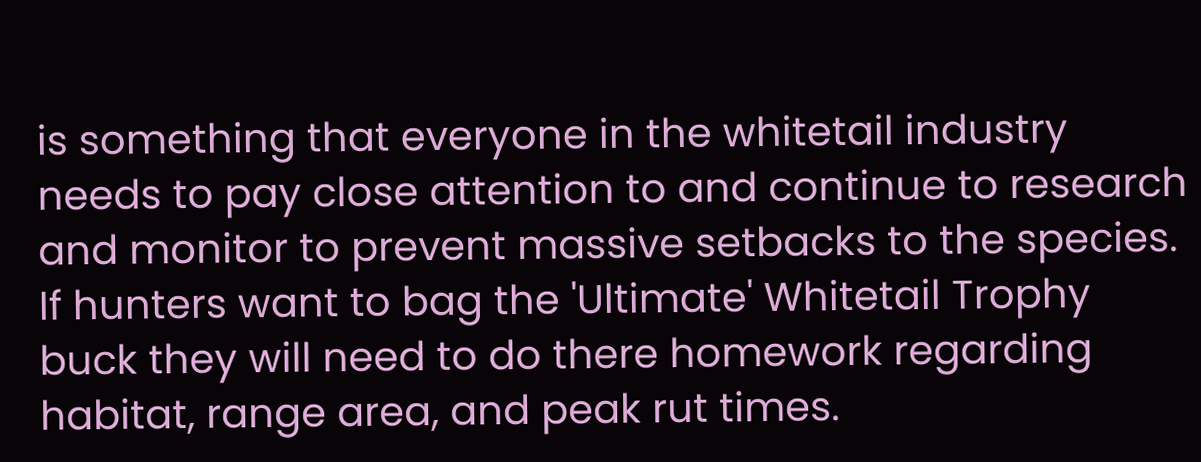is something that everyone in the whitetail industry needs to pay close attention to and continue to research and monitor to prevent massive setbacks to the species.
If hunters want to bag the 'Ultimate' Whitetail Trophy buck they will need to do there homework regarding habitat, range area, and peak rut times.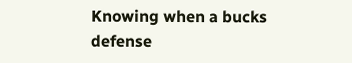Knowing when a bucks defense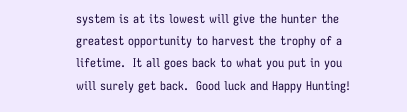system is at its lowest will give the hunter the greatest opportunity to harvest the trophy of a lifetime.  It all goes back to what you put in you will surely get back.  Good luck and Happy Hunting!